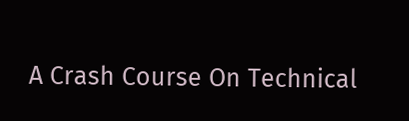A Crash Course On Technical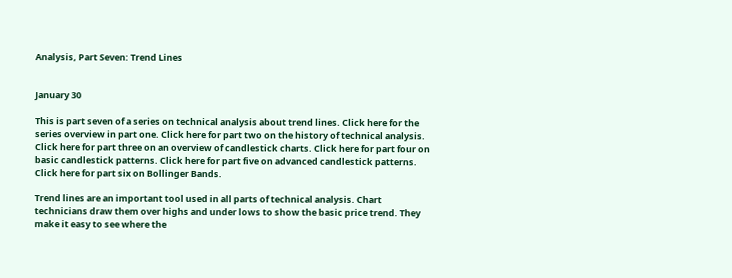Analysis, Part Seven: Trend Lines


January 30

This is part seven of a series on technical analysis about trend lines. Click here for the series overview in part one. Click here for part two on the history of technical analysis. Click here for part three on an overview of candlestick charts. Click here for part four on basic candlestick patterns. Click here for part five on advanced candlestick patterns. Click here for part six on Bollinger Bands.

Trend lines are an important tool used in all parts of technical analysis. Chart technicians draw them over highs and under lows to show the basic price trend. They make it easy to see where the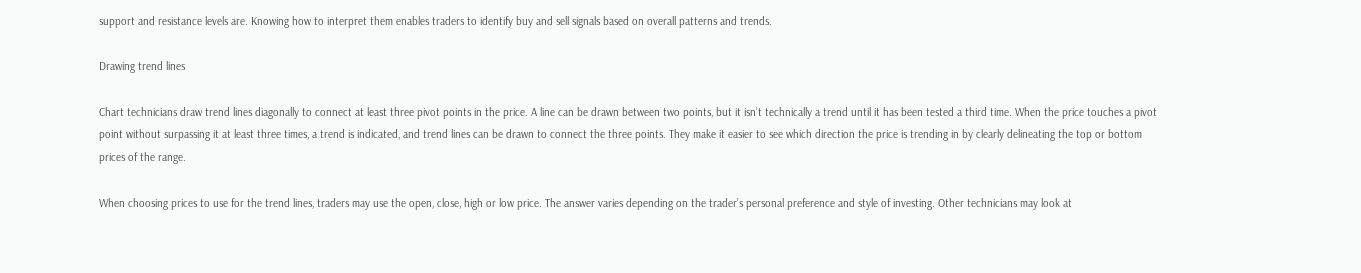support and resistance levels are. Knowing how to interpret them enables traders to identify buy and sell signals based on overall patterns and trends.

Drawing trend lines

Chart technicians draw trend lines diagonally to connect at least three pivot points in the price. A line can be drawn between two points, but it isn’t technically a trend until it has been tested a third time. When the price touches a pivot point without surpassing it at least three times, a trend is indicated, and trend lines can be drawn to connect the three points. They make it easier to see which direction the price is trending in by clearly delineating the top or bottom prices of the range.

When choosing prices to use for the trend lines, traders may use the open, close, high or low price. The answer varies depending on the trader’s personal preference and style of investing. Other technicians may look at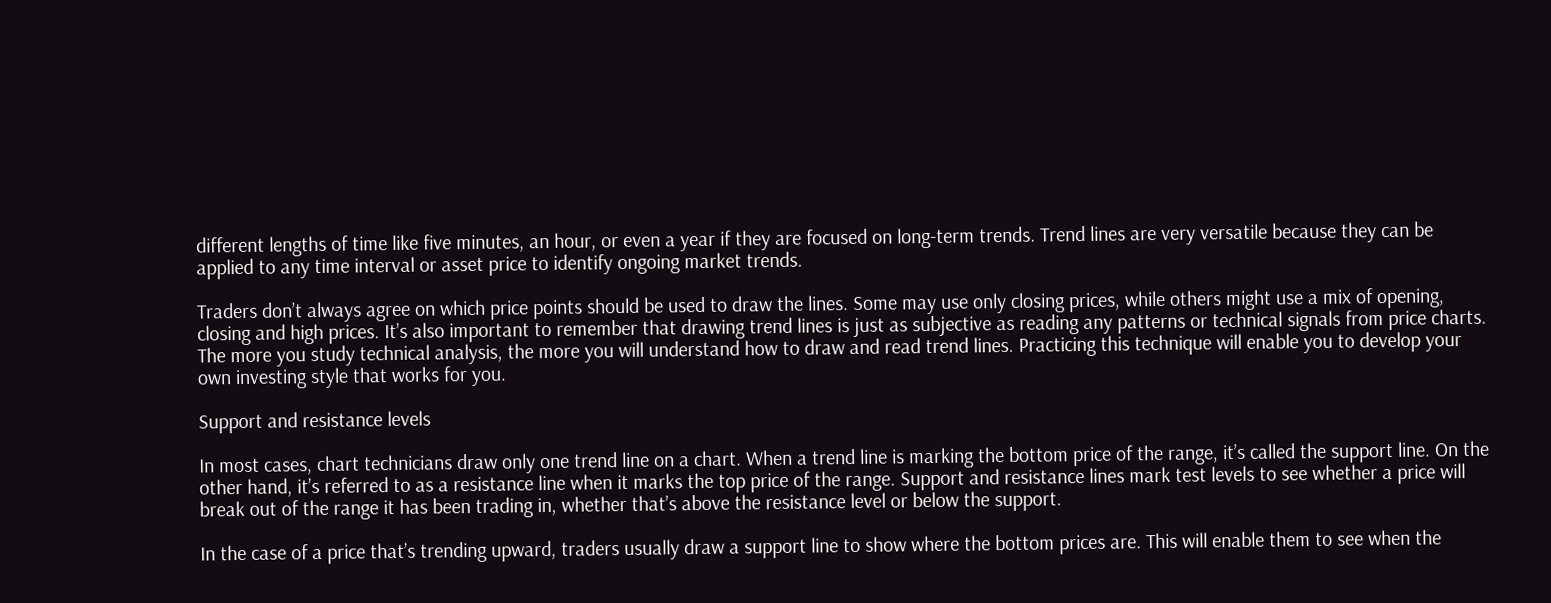different lengths of time like five minutes, an hour, or even a year if they are focused on long-term trends. Trend lines are very versatile because they can be applied to any time interval or asset price to identify ongoing market trends.

Traders don’t always agree on which price points should be used to draw the lines. Some may use only closing prices, while others might use a mix of opening, closing and high prices. It’s also important to remember that drawing trend lines is just as subjective as reading any patterns or technical signals from price charts. The more you study technical analysis, the more you will understand how to draw and read trend lines. Practicing this technique will enable you to develop your own investing style that works for you.

Support and resistance levels

In most cases, chart technicians draw only one trend line on a chart. When a trend line is marking the bottom price of the range, it’s called the support line. On the other hand, it’s referred to as a resistance line when it marks the top price of the range. Support and resistance lines mark test levels to see whether a price will break out of the range it has been trading in, whether that’s above the resistance level or below the support.

In the case of a price that’s trending upward, traders usually draw a support line to show where the bottom prices are. This will enable them to see when the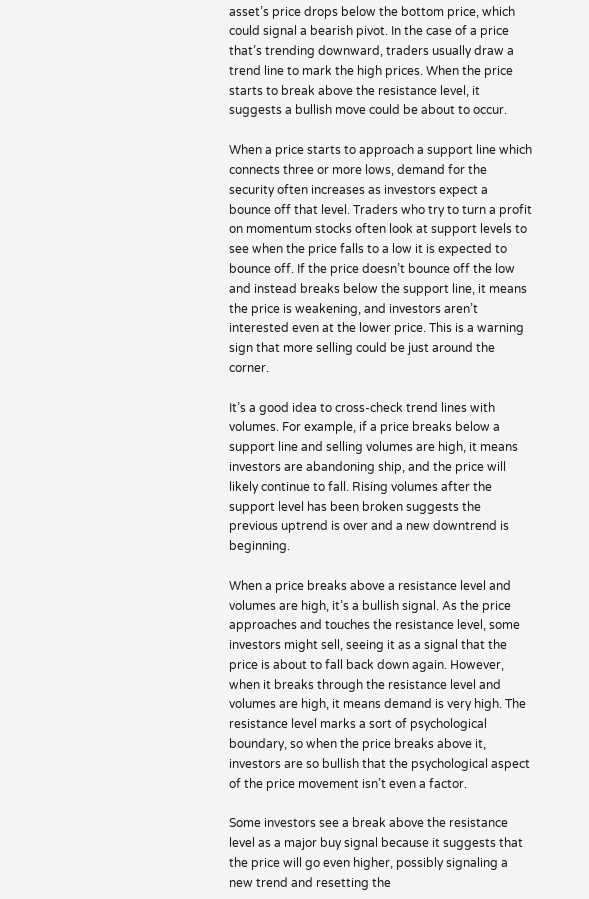asset’s price drops below the bottom price, which could signal a bearish pivot. In the case of a price that’s trending downward, traders usually draw a trend line to mark the high prices. When the price starts to break above the resistance level, it suggests a bullish move could be about to occur.

When a price starts to approach a support line which connects three or more lows, demand for the security often increases as investors expect a bounce off that level. Traders who try to turn a profit on momentum stocks often look at support levels to see when the price falls to a low it is expected to bounce off. If the price doesn’t bounce off the low and instead breaks below the support line, it means the price is weakening, and investors aren’t interested even at the lower price. This is a warning sign that more selling could be just around the corner.

It’s a good idea to cross-check trend lines with volumes. For example, if a price breaks below a support line and selling volumes are high, it means investors are abandoning ship, and the price will likely continue to fall. Rising volumes after the support level has been broken suggests the previous uptrend is over and a new downtrend is beginning.

When a price breaks above a resistance level and volumes are high, it’s a bullish signal. As the price approaches and touches the resistance level, some investors might sell, seeing it as a signal that the price is about to fall back down again. However, when it breaks through the resistance level and volumes are high, it means demand is very high. The resistance level marks a sort of psychological boundary, so when the price breaks above it, investors are so bullish that the psychological aspect of the price movement isn’t even a factor.

Some investors see a break above the resistance level as a major buy signal because it suggests that the price will go even higher, possibly signaling a new trend and resetting the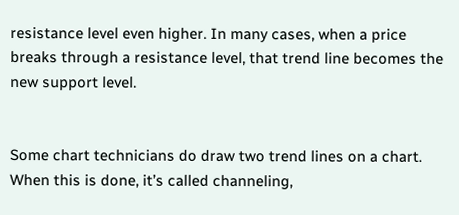resistance level even higher. In many cases, when a price breaks through a resistance level, that trend line becomes the new support level.


Some chart technicians do draw two trend lines on a chart. When this is done, it’s called channeling,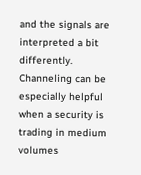and the signals are interpreted a bit differently. Channeling can be especially helpful when a security is trading in medium volumes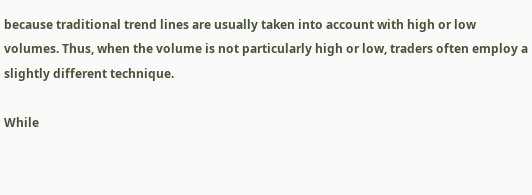because traditional trend lines are usually taken into account with high or low volumes. Thus, when the volume is not particularly high or low, traders often employ a slightly different technique.

While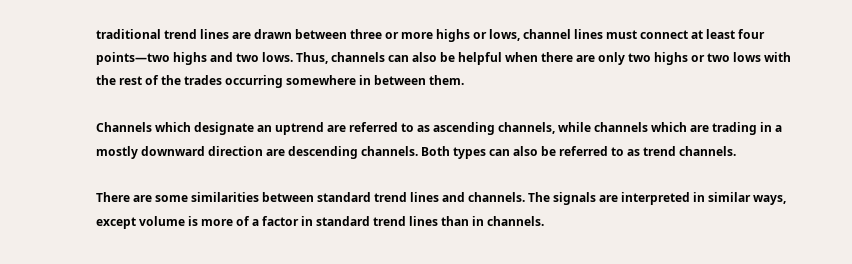traditional trend lines are drawn between three or more highs or lows, channel lines must connect at least four points—two highs and two lows. Thus, channels can also be helpful when there are only two highs or two lows with the rest of the trades occurring somewhere in between them.

Channels which designate an uptrend are referred to as ascending channels, while channels which are trading in a mostly downward direction are descending channels. Both types can also be referred to as trend channels.

There are some similarities between standard trend lines and channels. The signals are interpreted in similar ways, except volume is more of a factor in standard trend lines than in channels.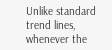Unlike standard trend lines, whenever the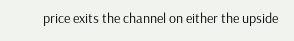price exits the channel on either the upside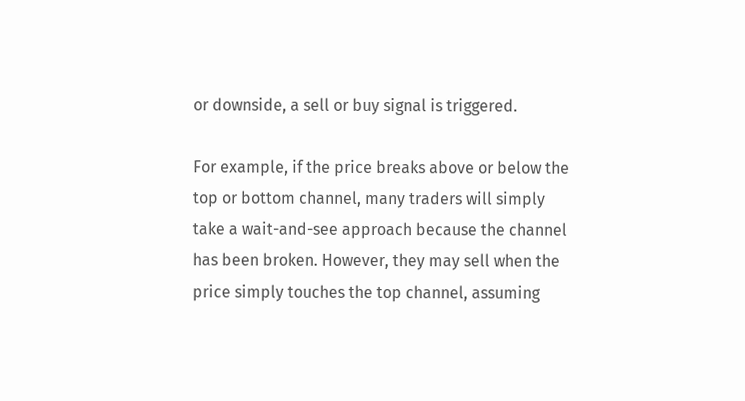or downside, a sell or buy signal is triggered.

For example, if the price breaks above or below the top or bottom channel, many traders will simply take a wait-and-see approach because the channel has been broken. However, they may sell when the price simply touches the top channel, assuming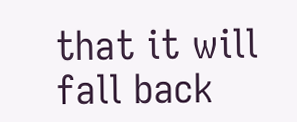that it will fall back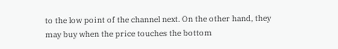to the low point of the channel next. On the other hand, they may buy when the price touches the bottom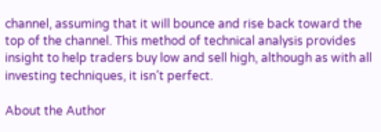channel, assuming that it will bounce and rise back toward the top of the channel. This method of technical analysis provides insight to help traders buy low and sell high, although as with all investing techniques, it isn’t perfect.

About the Author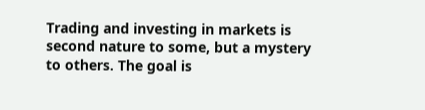Trading and investing in markets is second nature to some, but a mystery to others. The goal is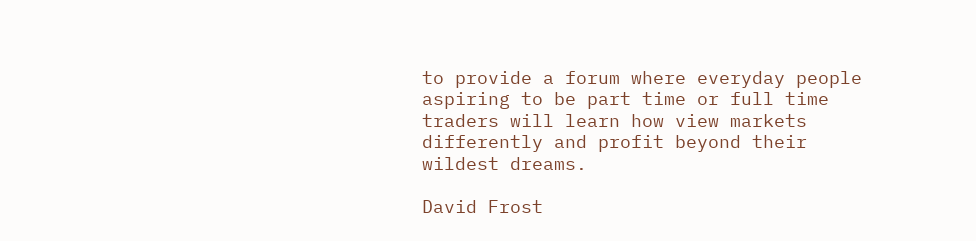to provide a forum where everyday people aspiring to be part time or full time traders will learn how view markets differently and profit beyond their wildest dreams.

David Frost